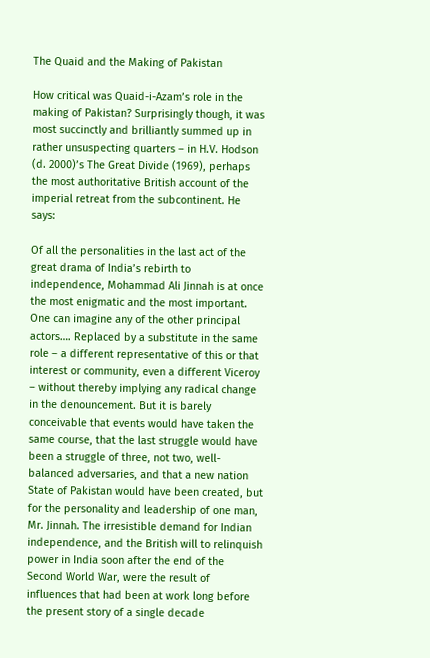The Quaid and the Making of Pakistan

How critical was Quaid-i-Azam’s role in the making of Pakistan? Surprisingly though, it was most succinctly and brilliantly summed up in rather unsuspecting quarters – in H.V. Hodson (d. 2000)’s The Great Divide (1969), perhaps the most authoritative British account of the imperial retreat from the subcontinent. He says:

Of all the personalities in the last act of the great drama of India’s rebirth to independence, Mohammad Ali Jinnah is at once the most enigmatic and the most important. One can imagine any of the other principal actors…. Replaced by a substitute in the same role – a different representative of this or that interest or community, even a different Viceroy – without thereby implying any radical change in the denouncement. But it is barely conceivable that events would have taken the same course, that the last struggle would have been a struggle of three, not two, well-balanced adversaries, and that a new nation State of Pakistan would have been created, but for the personality and leadership of one man, Mr. Jinnah. The irresistible demand for Indian independence, and the British will to relinquish power in India soon after the end of the Second World War, were the result of influences that had been at work long before the present story of a single decade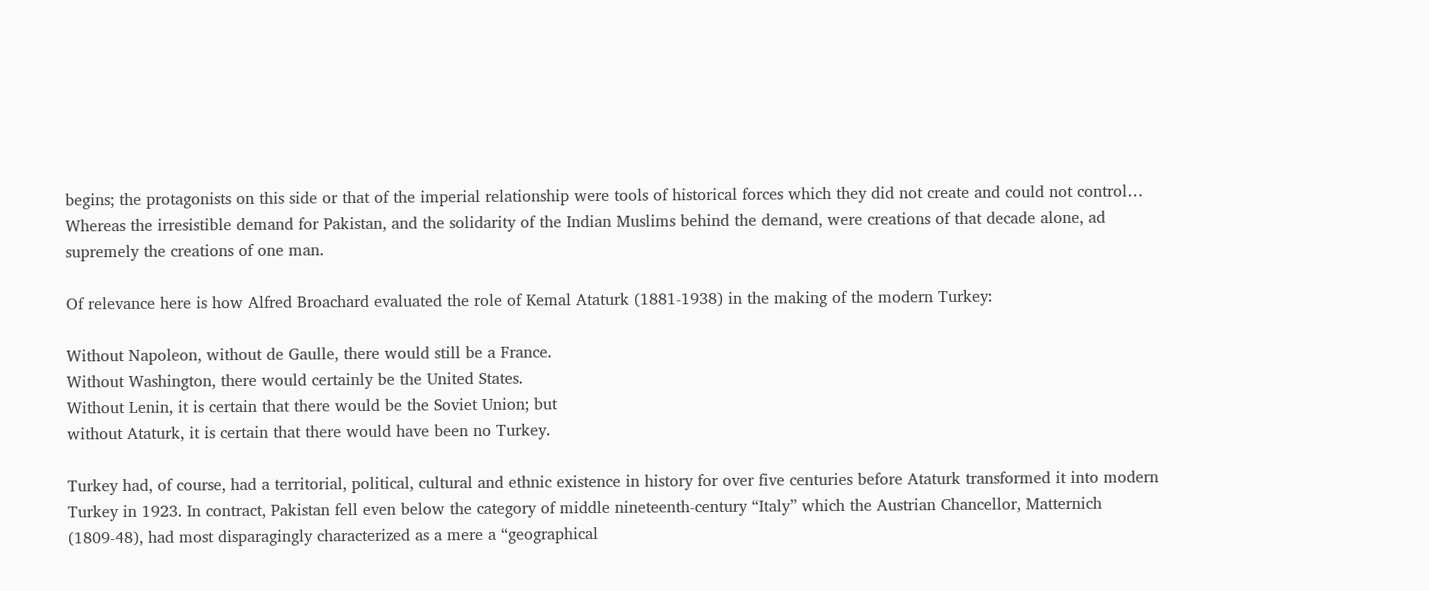begins; the protagonists on this side or that of the imperial relationship were tools of historical forces which they did not create and could not control… Whereas the irresistible demand for Pakistan, and the solidarity of the Indian Muslims behind the demand, were creations of that decade alone, ad supremely the creations of one man.

Of relevance here is how Alfred Broachard evaluated the role of Kemal Ataturk (1881-1938) in the making of the modern Turkey:

Without Napoleon, without de Gaulle, there would still be a France.
Without Washington, there would certainly be the United States.
Without Lenin, it is certain that there would be the Soviet Union; but
without Ataturk, it is certain that there would have been no Turkey.

Turkey had, of course, had a territorial, political, cultural and ethnic existence in history for over five centuries before Ataturk transformed it into modern Turkey in 1923. In contract, Pakistan fell even below the category of middle nineteenth-century “Italy” which the Austrian Chancellor, Matternich (1809-48), had most disparagingly characterized as a mere a “geographical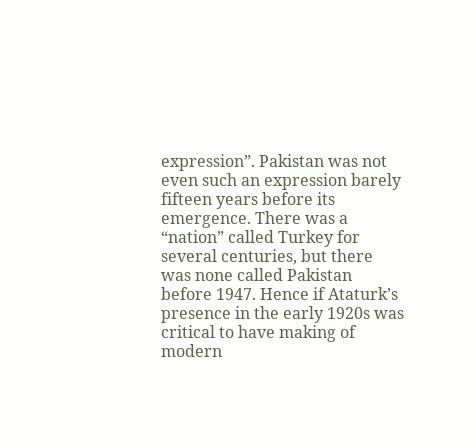expression”. Pakistan was not even such an expression barely fifteen years before its emergence. There was a “nation” called Turkey for several centuries, but there was none called Pakistan before 1947. Hence if Ataturk’s presence in the early 1920s was critical to have making of modern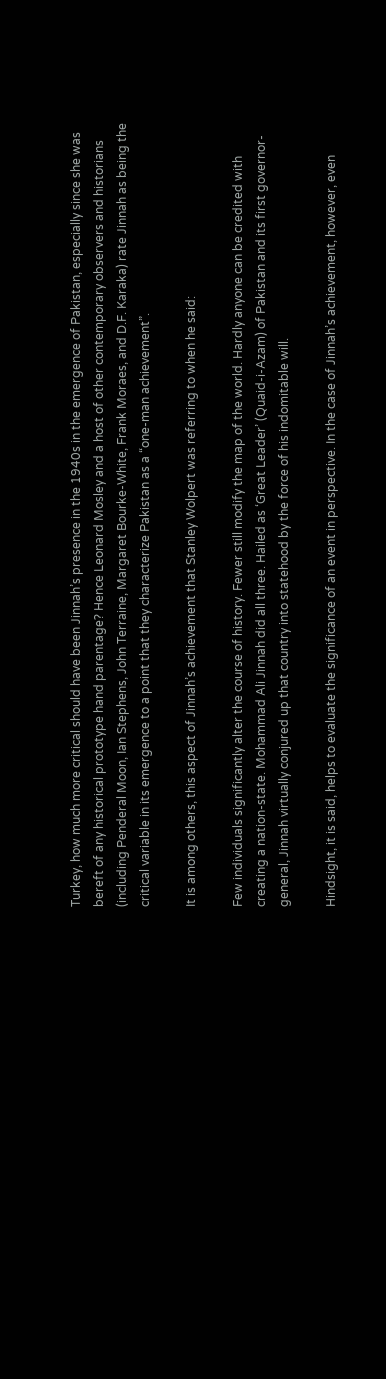Turkey, how much more critical should have been Jinnah’s presence in the 1940s in the emergence of Pakistan, especially since she was bereft of any historical prototype hand parentage? Hence Leonard Mosley and a host of other contemporary observers and historians (including Penderal Moon, Ian Stephens, John Terraine, Margaret Bourke-White, Frank Moraes, and D.F. Karaka) rate Jinnah as being the critical variable in its emergence to a point that they characterize Pakistan as a “one-man achievement”.

It is among others, this aspect of Jinnah’s achievement that Stanley Wolpert was referring to when he said:

Few individuals significantly alter the course of history. Fewer still modify the map of the world. Hardly anyone can be credited with creating a nation-state. Mohammad Ali Jinnah did all three. Hailed as ‘Great Leader’ (Quaid-i-Azam) of Pakistan and its first governor-general, Jinnah virtually conjured up that country into statehood by the force of his indomitable will.

Hindsight, it is said, helps to evaluate the significance of an event in perspective. In the case of Jinnah’s achievement, however, even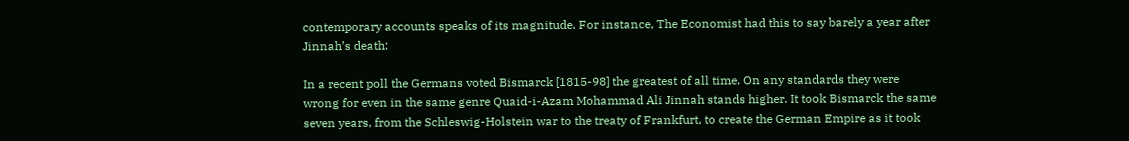contemporary accounts speaks of its magnitude. For instance, The Economist had this to say barely a year after Jinnah’s death:

In a recent poll the Germans voted Bismarck [1815-98] the greatest of all time. On any standards they were wrong for even in the same genre Quaid-i-Azam Mohammad Ali Jinnah stands higher. It took Bismarck the same seven years, from the Schleswig-Holstein war to the treaty of Frankfurt, to create the German Empire as it took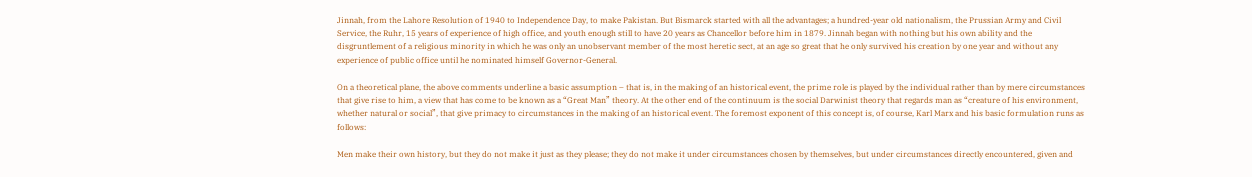Jinnah, from the Lahore Resolution of 1940 to Independence Day, to make Pakistan. But Bismarck started with all the advantages; a hundred-year old nationalism, the Prussian Army and Civil Service, the Ruhr, 15 years of experience of high office, and youth enough still to have 20 years as Chancellor before him in 1879. Jinnah began with nothing but his own ability and the disgruntlement of a religious minority in which he was only an unobservant member of the most heretic sect, at an age so great that he only survived his creation by one year and without any experience of public office until he nominated himself Governor-General.

On a theoretical plane, the above comments underline a basic assumption – that is, in the making of an historical event, the prime role is played by the individual rather than by mere circumstances that give rise to him, a view that has come to be known as a “Great Man” theory. At the other end of the continuum is the social Darwinist theory that regards man as “creature of his environment, whether natural or social”, that give primacy to circumstances in the making of an historical event. The foremost exponent of this concept is, of course, Karl Marx and his basic formulation runs as follows:

Men make their own history, but they do not make it just as they please; they do not make it under circumstances chosen by themselves, but under circumstances directly encountered, given and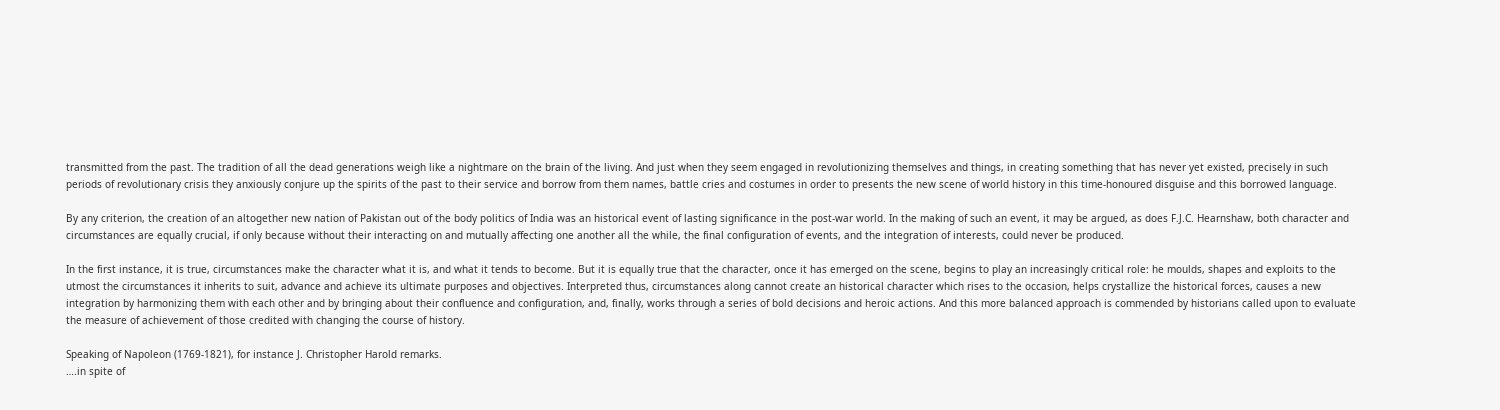transmitted from the past. The tradition of all the dead generations weigh like a nightmare on the brain of the living. And just when they seem engaged in revolutionizing themselves and things, in creating something that has never yet existed, precisely in such periods of revolutionary crisis they anxiously conjure up the spirits of the past to their service and borrow from them names, battle cries and costumes in order to presents the new scene of world history in this time-honoured disguise and this borrowed language.

By any criterion, the creation of an altogether new nation of Pakistan out of the body politics of India was an historical event of lasting significance in the post-war world. In the making of such an event, it may be argued, as does F.J.C. Hearnshaw, both character and circumstances are equally crucial, if only because without their interacting on and mutually affecting one another all the while, the final configuration of events, and the integration of interests, could never be produced.

In the first instance, it is true, circumstances make the character what it is, and what it tends to become. But it is equally true that the character, once it has emerged on the scene, begins to play an increasingly critical role: he moulds, shapes and exploits to the utmost the circumstances it inherits to suit, advance and achieve its ultimate purposes and objectives. Interpreted thus, circumstances along cannot create an historical character which rises to the occasion, helps crystallize the historical forces, causes a new integration by harmonizing them with each other and by bringing about their confluence and configuration, and, finally, works through a series of bold decisions and heroic actions. And this more balanced approach is commended by historians called upon to evaluate the measure of achievement of those credited with changing the course of history.

Speaking of Napoleon (1769-1821), for instance J. Christopher Harold remarks.
….in spite of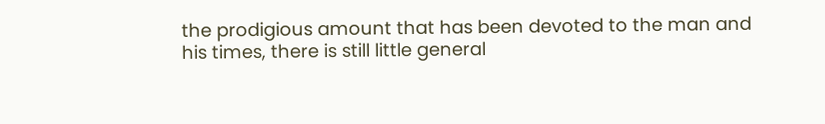the prodigious amount that has been devoted to the man and his times, there is still little general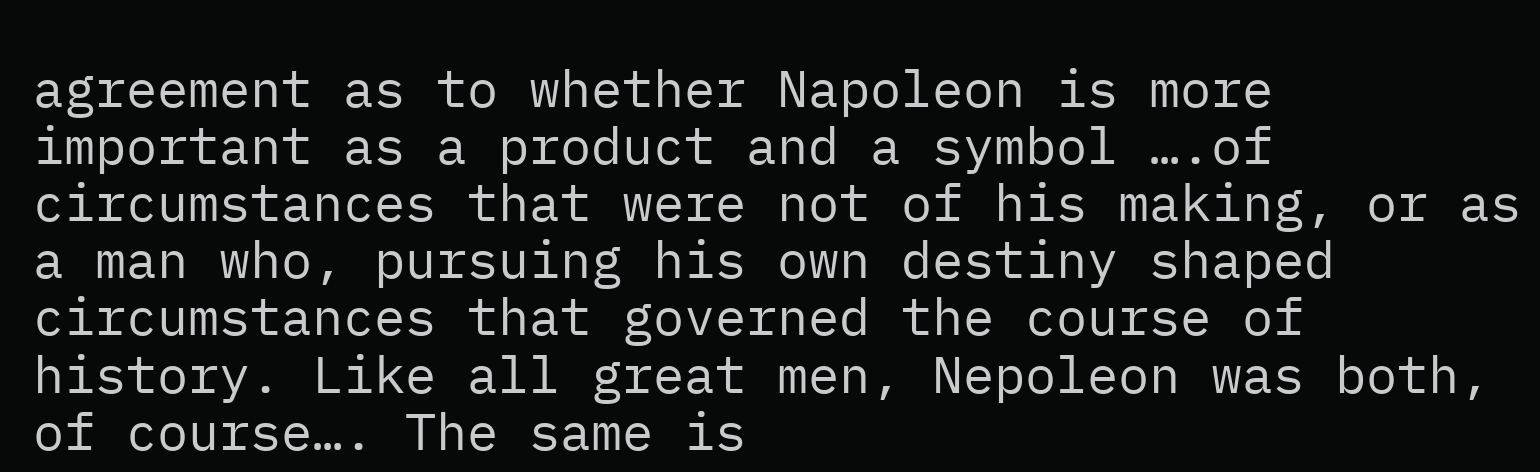agreement as to whether Napoleon is more important as a product and a symbol ….of circumstances that were not of his making, or as a man who, pursuing his own destiny shaped circumstances that governed the course of history. Like all great men, Nepoleon was both, of course…. The same is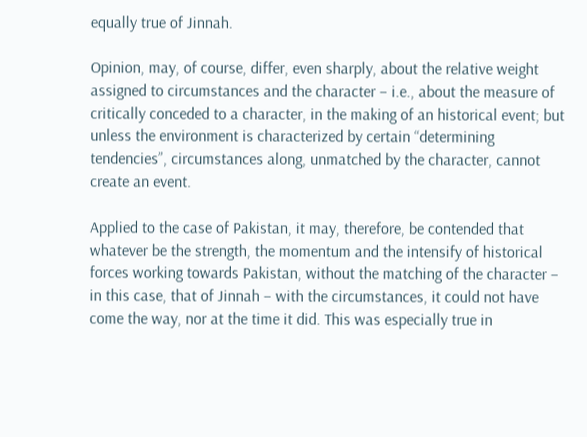equally true of Jinnah.

Opinion, may, of course, differ, even sharply, about the relative weight assigned to circumstances and the character – i.e., about the measure of critically conceded to a character, in the making of an historical event; but unless the environment is characterized by certain “determining tendencies”, circumstances along, unmatched by the character, cannot create an event.

Applied to the case of Pakistan, it may, therefore, be contended that whatever be the strength, the momentum and the intensify of historical forces working towards Pakistan, without the matching of the character – in this case, that of Jinnah – with the circumstances, it could not have come the way, nor at the time it did. This was especially true in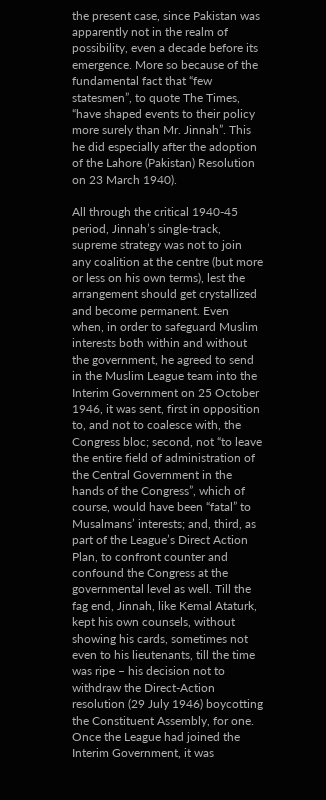the present case, since Pakistan was apparently not in the realm of possibility, even a decade before its emergence. More so because of the fundamental fact that “few statesmen”, to quote The Times, “have shaped events to their policy more surely than Mr. Jinnah”. This he did especially after the adoption of the Lahore (Pakistan) Resolution on 23 March 1940).

All through the critical 1940-45 period, Jinnah’s single-track, supreme strategy was not to join any coalition at the centre (but more or less on his own terms), lest the arrangement should get crystallized and become permanent. Even when, in order to safeguard Muslim interests both within and without the government, he agreed to send in the Muslim League team into the Interim Government on 25 October 1946, it was sent, first in opposition to, and not to coalesce with, the Congress bloc; second, not “to leave the entire field of administration of the Central Government in the hands of the Congress”, which of course, would have been “fatal” to Musalmans’ interests; and, third, as part of the League’s Direct Action Plan, to confront counter and confound the Congress at the governmental level as well. Till the fag end, Jinnah, like Kemal Ataturk, kept his own counsels, without showing his cards, sometimes not even to his lieutenants, till the time was ripe – his decision not to withdraw the Direct-Action resolution (29 July 1946) boycotting the Constituent Assembly, for one. Once the League had joined the Interim Government, it was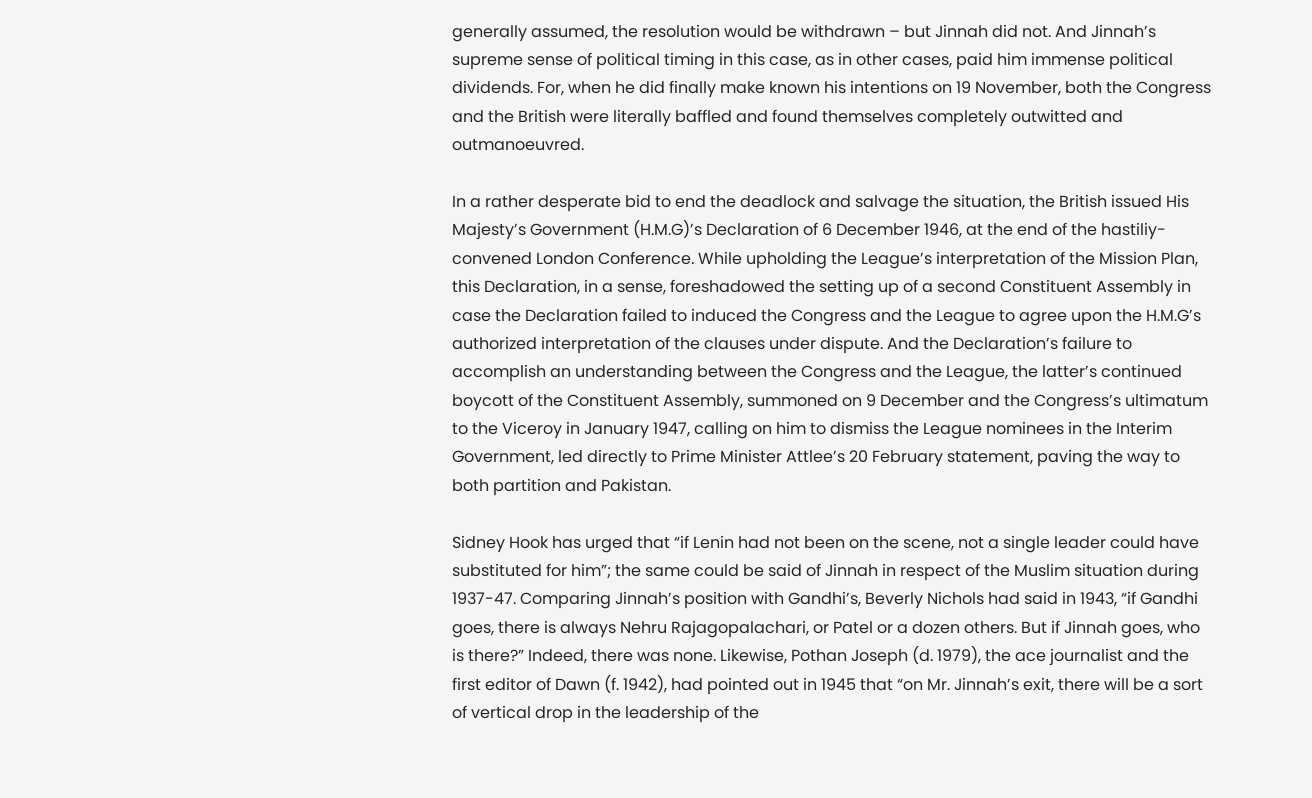generally assumed, the resolution would be withdrawn – but Jinnah did not. And Jinnah’s supreme sense of political timing in this case, as in other cases, paid him immense political dividends. For, when he did finally make known his intentions on 19 November, both the Congress and the British were literally baffled and found themselves completely outwitted and outmanoeuvred.

In a rather desperate bid to end the deadlock and salvage the situation, the British issued His Majesty’s Government (H.M.G)’s Declaration of 6 December 1946, at the end of the hastiliy-convened London Conference. While upholding the League’s interpretation of the Mission Plan, this Declaration, in a sense, foreshadowed the setting up of a second Constituent Assembly in case the Declaration failed to induced the Congress and the League to agree upon the H.M.G’s authorized interpretation of the clauses under dispute. And the Declaration’s failure to accomplish an understanding between the Congress and the League, the latter’s continued boycott of the Constituent Assembly, summoned on 9 December and the Congress’s ultimatum to the Viceroy in January 1947, calling on him to dismiss the League nominees in the Interim Government, led directly to Prime Minister Attlee’s 20 February statement, paving the way to both partition and Pakistan.

Sidney Hook has urged that “if Lenin had not been on the scene, not a single leader could have substituted for him”; the same could be said of Jinnah in respect of the Muslim situation during 1937-47. Comparing Jinnah’s position with Gandhi’s, Beverly Nichols had said in 1943, “if Gandhi goes, there is always Nehru Rajagopalachari, or Patel or a dozen others. But if Jinnah goes, who is there?” Indeed, there was none. Likewise, Pothan Joseph (d. 1979), the ace journalist and the first editor of Dawn (f. 1942), had pointed out in 1945 that “on Mr. Jinnah’s exit, there will be a sort of vertical drop in the leadership of the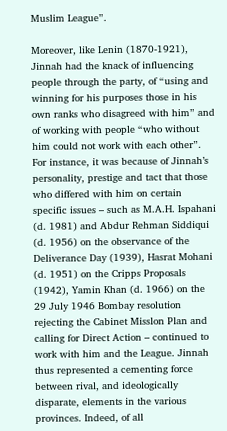Muslim League”.

Moreover, like Lenin (1870-1921), Jinnah had the knack of influencing people through the party, of “using and winning for his purposes those in his own ranks who disagreed with him” and of working with people “who without him could not work with each other”. For instance, it was because of Jinnah’s personality, prestige and tact that those who differed with him on certain specific issues – such as M.A.H. Ispahani (d. 1981) and Abdur Rehman Siddiqui (d. 1956) on the observance of the Deliverance Day (1939), Hasrat Mohani (d. 1951) on the Cripps Proposals (1942), Yamin Khan (d. 1966) on the 29 July 1946 Bombay resolution rejecting the Cabinet Misslon Plan and calling for Direct Action – continued to work with him and the League. Jinnah thus represented a cementing force between rival, and ideologically disparate, elements in the various provinces. Indeed, of all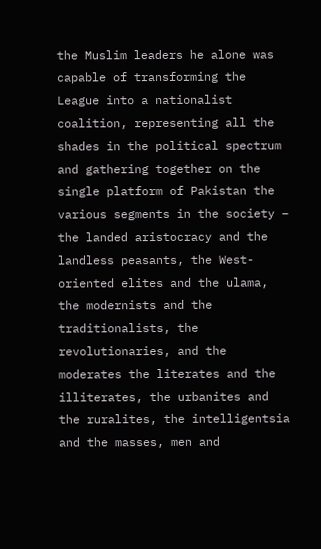the Muslim leaders he alone was capable of transforming the League into a nationalist coalition, representing all the shades in the political spectrum and gathering together on the single platform of Pakistan the various segments in the society – the landed aristocracy and the landless peasants, the West-oriented elites and the ulama, the modernists and the traditionalists, the revolutionaries, and the moderates the literates and the illiterates, the urbanites and the ruralites, the intelligentsia and the masses, men and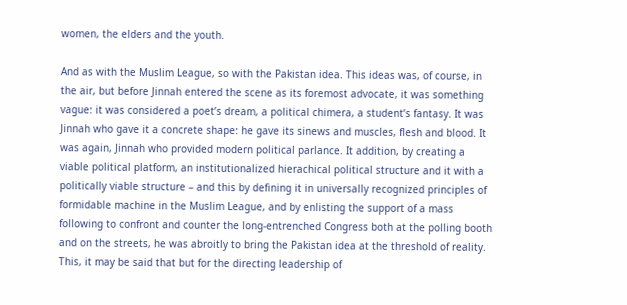women, the elders and the youth.

And as with the Muslim League, so with the Pakistan idea. This ideas was, of course, in the air, but before Jinnah entered the scene as its foremost advocate, it was something vague: it was considered a poet’s dream, a political chimera, a student’s fantasy. It was Jinnah who gave it a concrete shape: he gave its sinews and muscles, flesh and blood. It was again, Jinnah who provided modern political parlance. It addition, by creating a viable political platform, an institutionalized hierachical political structure and it with a politically viable structure – and this by defining it in universally recognized principles of formidable machine in the Muslim League, and by enlisting the support of a mass following to confront and counter the long-entrenched Congress both at the polling booth and on the streets, he was abroitly to bring the Pakistan idea at the threshold of reality. This, it may be said that but for the directing leadership of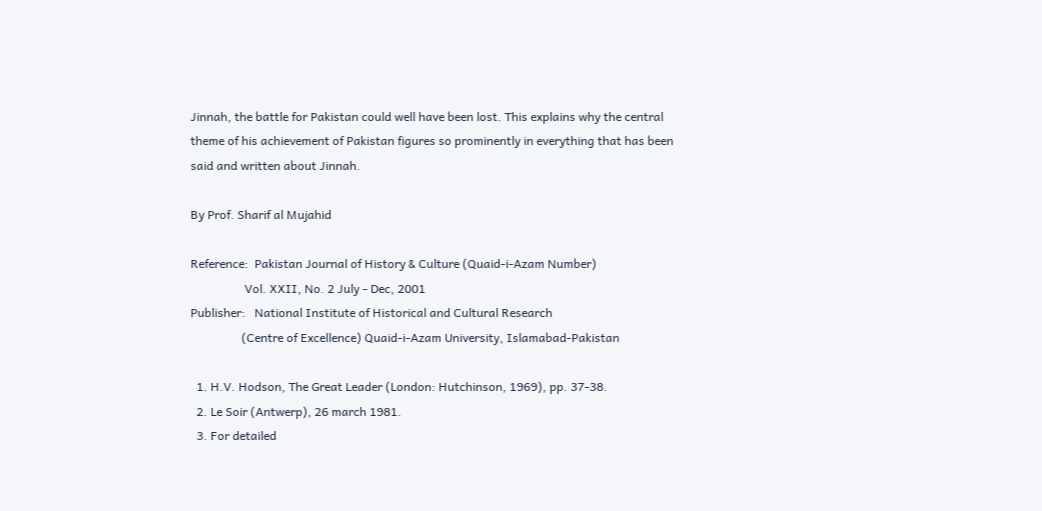Jinnah, the battle for Pakistan could well have been lost. This explains why the central theme of his achievement of Pakistan figures so prominently in everything that has been said and written about Jinnah.

By Prof. Sharif al Mujahid

Reference:  Pakistan Journal of History & Culture (Quaid-i-Azam Number)
                  Vol. XXII, No. 2 July - Dec, 2001
Publisher:   National Institute of Historical and Cultural Research
                 (Centre of Excellence) Quaid-i-Azam University, Islamabad-Pakistan

  1. H.V. Hodson, The Great Leader (London: Hutchinson, 1969), pp. 37-38.
  2. Le Soir (Antwerp), 26 march 1981.
  3. For detailed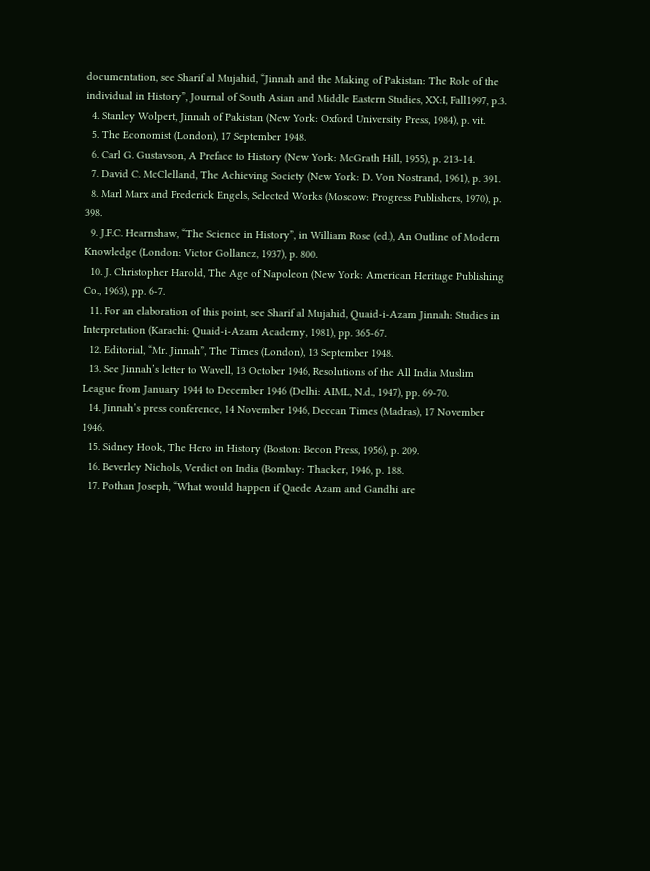documentation, see Sharif al Mujahid, “Jinnah and the Making of Pakistan: The Role of the individual in History”, Journal of South Asian and Middle Eastern Studies, XX:I, Fall1997, p.3.
  4. Stanley Wolpert, Jinnah of Pakistan (New York: Oxford University Press, 1984), p. vit.
  5. The Economist (London), 17 September 1948.
  6. Carl G. Gustavson, A Preface to History (New York: McGrath Hill, 1955), p. 213-14.
  7. David C. McClelland, The Achieving Society (New York: D. Von Nostrand, 1961), p. 391.
  8. Marl Marx and Frederick Engels, Selected Works (Moscow: Progress Publishers, 1970), p. 398.
  9. J.F.C. Hearnshaw, “The Science in History”, in William Rose (ed.), An Outline of Modern Knowledge (London: Victor Gollancz, 1937), p. 800.
  10. J. Christopher Harold, The Age of Napoleon (New York: American Heritage Publishing Co., 1963), pp. 6-7.
  11. For an elaboration of this point, see Sharif al Mujahid, Quaid-i-Azam Jinnah: Studies in Interpretation (Karachi: Quaid-i-Azam Academy, 1981), pp. 365-67.
  12. Editorial, “Mr. Jinnah”, The Times (London), 13 September 1948.
  13. See Jinnah’s letter to Wavell, 13 October 1946, Resolutions of the All India Muslim League from January 1944 to December 1946 (Delhi: AIML, N.d., 1947), pp. 69-70.
  14. Jinnah’s press conference, 14 November 1946, Deccan Times (Madras), 17 November 1946.
  15. Sidney Hook, The Hero in History (Boston: Becon Press, 1956), p. 209.
  16. Beverley Nichols, Verdict on India (Bombay: Thacker, 1946, p. 188.
  17. Pothan Joseph, “What would happen if Qaede Azam and Gandhi are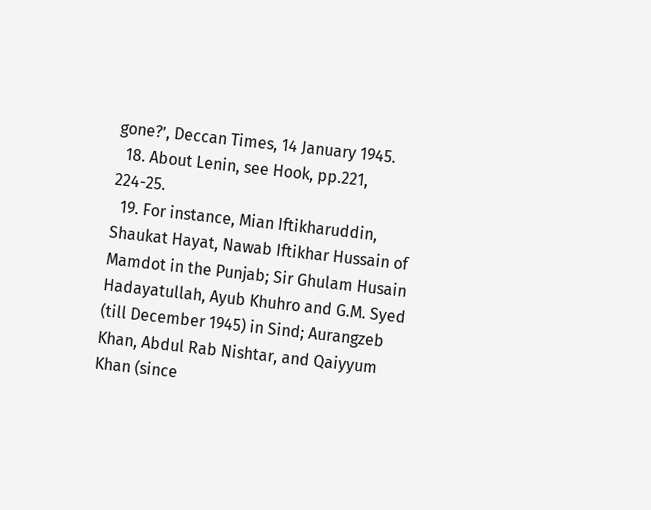gone?’, Deccan Times, 14 January 1945.
  18. About Lenin, see Hook, pp.221, 224-25.
  19. For instance, Mian Iftikharuddin, Shaukat Hayat, Nawab Iftikhar Hussain of Mamdot in the Punjab; Sir Ghulam Husain Hadayatullah, Ayub Khuhro and G.M. Syed (till December 1945) in Sind; Aurangzeb Khan, Abdul Rab Nishtar, and Qaiyyum Khan (since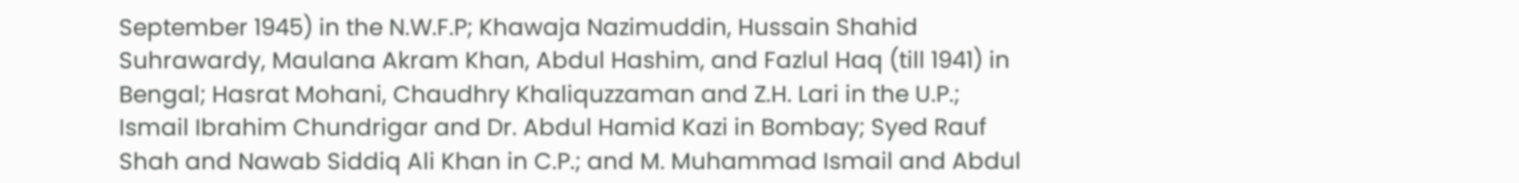September 1945) in the N.W.F.P; Khawaja Nazimuddin, Hussain Shahid Suhrawardy, Maulana Akram Khan, Abdul Hashim, and Fazlul Haq (till 1941) in Bengal; Hasrat Mohani, Chaudhry Khaliquzzaman and Z.H. Lari in the U.P.; Ismail Ibrahim Chundrigar and Dr. Abdul Hamid Kazi in Bombay; Syed Rauf Shah and Nawab Siddiq Ali Khan in C.P.; and M. Muhammad Ismail and Abdul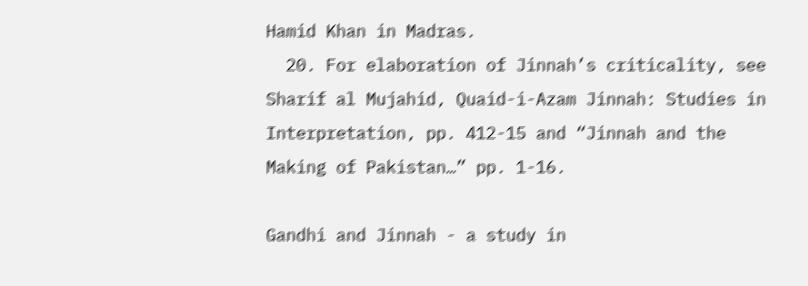Hamid Khan in Madras.
  20. For elaboration of Jinnah’s criticality, see Sharif al Mujahid, Quaid-i-Azam Jinnah: Studies in Interpretation, pp. 412-15 and “Jinnah and the Making of Pakistan…” pp. 1-16.

Gandhi and Jinnah - a study in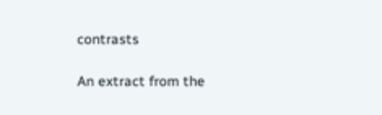contrasts

An extract from the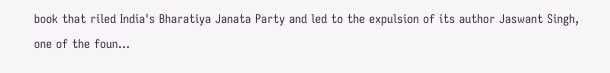book that riled India's Bharatiya Janata Party and led to the expulsion of its author Jaswant Singh, one of the foun...